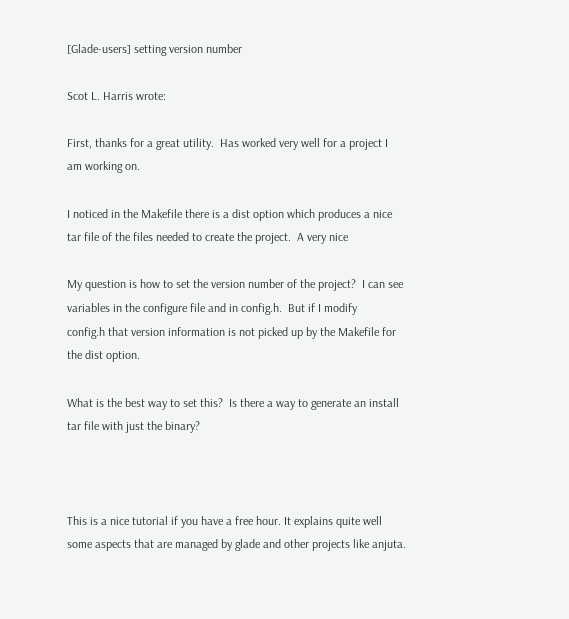[Glade-users] setting version number

Scot L. Harris wrote:

First, thanks for a great utility.  Has worked very well for a project I
am working on.

I noticed in the Makefile there is a dist option which produces a nice
tar file of the files needed to create the project.  A very nice

My question is how to set the version number of the project?  I can see
variables in the configure file and in config.h.  But if I modify
config.h that version information is not picked up by the Makefile for
the dist option.

What is the best way to set this?  Is there a way to generate an install
tar file with just the binary?



This is a nice tutorial if you have a free hour. It explains quite well
some aspects that are managed by glade and other projects like anjuta.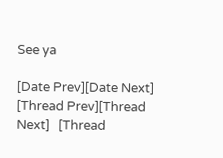See ya

[Date Prev][Date Next]   [Thread Prev][Thread Next]   [Thread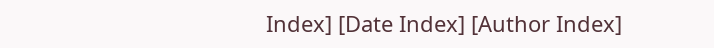Index] [Date Index] [Author Index]